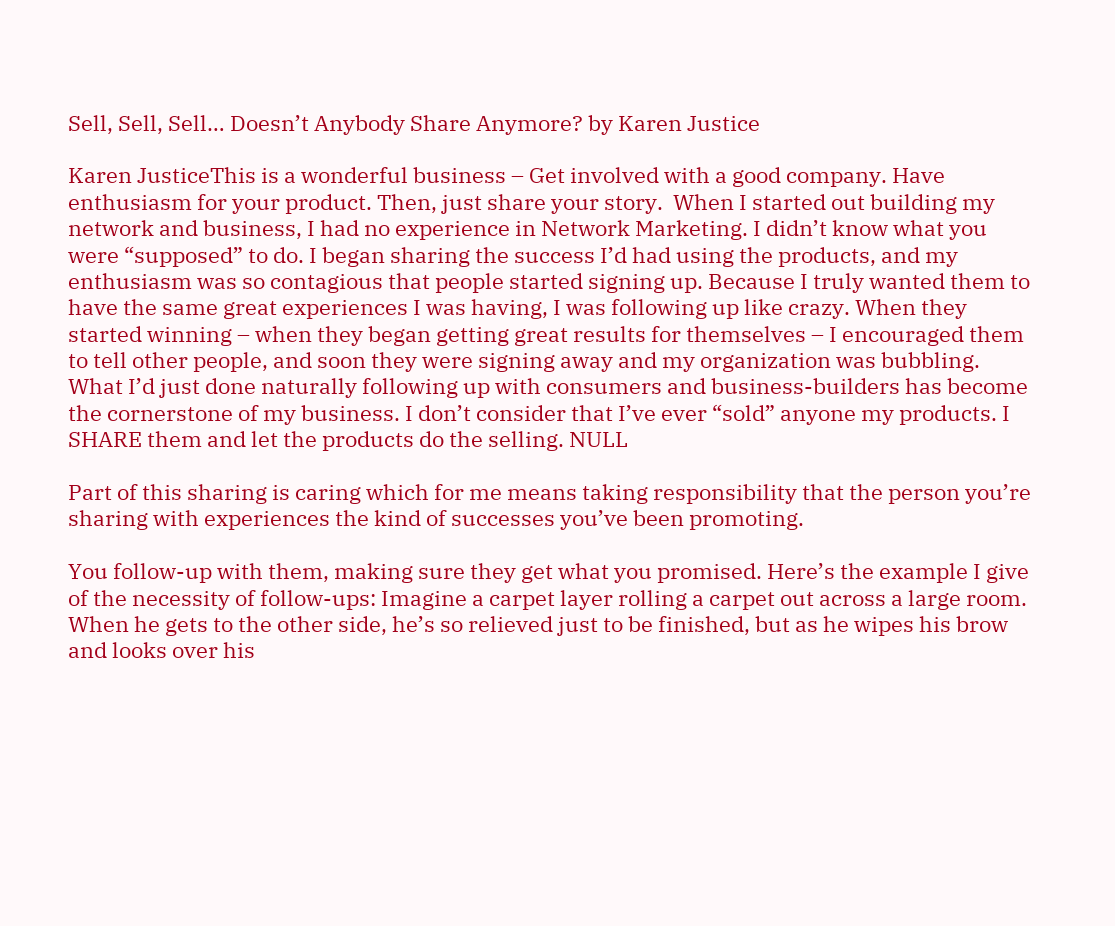Sell, Sell, Sell… Doesn’t Anybody Share Anymore? by Karen Justice

Karen JusticeThis is a wonderful business – Get involved with a good company. Have enthusiasm for your product. Then, just share your story.  When I started out building my network and business, I had no experience in Network Marketing. I didn’t know what you were “supposed” to do. I began sharing the success I’d had using the products, and my enthusiasm was so contagious that people started signing up. Because I truly wanted them to have the same great experiences I was having, I was following up like crazy. When they started winning – when they began getting great results for themselves – I encouraged them to tell other people, and soon they were signing away and my organization was bubbling. What I’d just done naturally following up with consumers and business-builders has become the cornerstone of my business. I don’t consider that I’ve ever “sold” anyone my products. I SHARE them and let the products do the selling. NULL

Part of this sharing is caring which for me means taking responsibility that the person you’re sharing with experiences the kind of successes you’ve been promoting.

You follow-up with them, making sure they get what you promised. Here’s the example I give of the necessity of follow-ups: Imagine a carpet layer rolling a carpet out across a large room. When he gets to the other side, he’s so relieved just to be finished, but as he wipes his brow and looks over his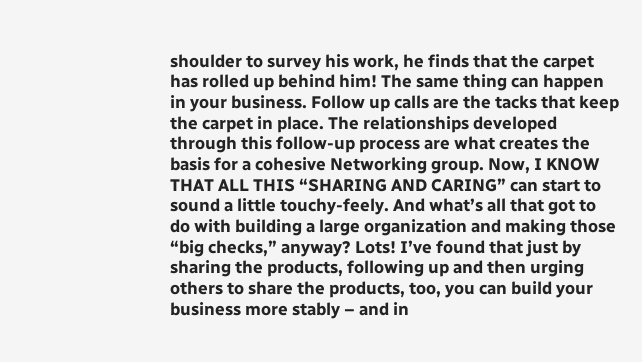shoulder to survey his work, he finds that the carpet has rolled up behind him! The same thing can happen in your business. Follow up calls are the tacks that keep the carpet in place. The relationships developed through this follow-up process are what creates the basis for a cohesive Networking group. Now, I KNOW THAT ALL THIS “SHARING AND CARING” can start to sound a little touchy-feely. And what’s all that got to do with building a large organization and making those “big checks,” anyway? Lots! I’ve found that just by sharing the products, following up and then urging others to share the products, too, you can build your business more stably – and in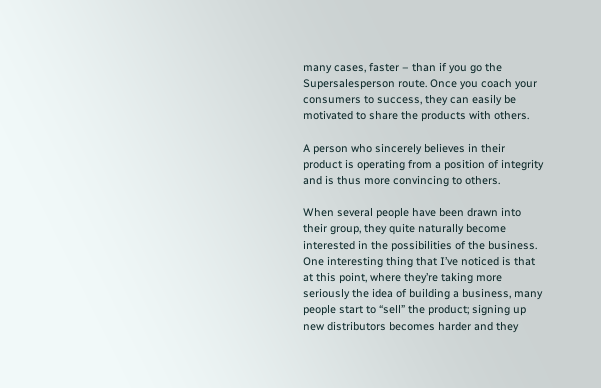many cases, faster – than if you go the Supersalesperson route. Once you coach your consumers to success, they can easily be motivated to share the products with others.

A person who sincerely believes in their product is operating from a position of integrity and is thus more convincing to others.

When several people have been drawn into their group, they quite naturally become interested in the possibilities of the business. One interesting thing that I’ve noticed is that at this point, where they’re taking more seriously the idea of building a business, many people start to “sell” the product; signing up new distributors becomes harder and they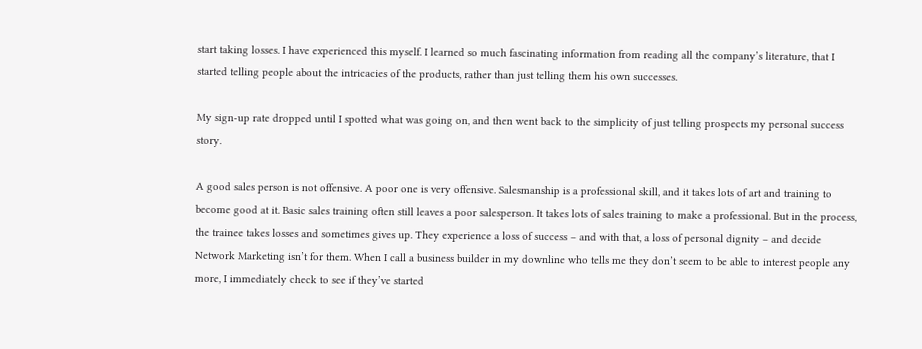start taking losses. I have experienced this myself. I learned so much fascinating information from reading all the company’s literature, that I started telling people about the intricacies of the products, rather than just telling them his own successes.

My sign-up rate dropped until I spotted what was going on, and then went back to the simplicity of just telling prospects my personal success story.

A good sales person is not offensive. A poor one is very offensive. Salesmanship is a professional skill, and it takes lots of art and training to become good at it. Basic sales training often still leaves a poor salesperson. It takes lots of sales training to make a professional. But in the process, the trainee takes losses and sometimes gives up. They experience a loss of success – and with that, a loss of personal dignity – and decide Network Marketing isn’t for them. When I call a business builder in my downline who tells me they don’t seem to be able to interest people any more, I immediately check to see if they’ve started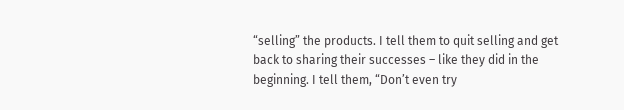“selling” the products. I tell them to quit selling and get back to sharing their successes – like they did in the beginning. I tell them, “Don’t even try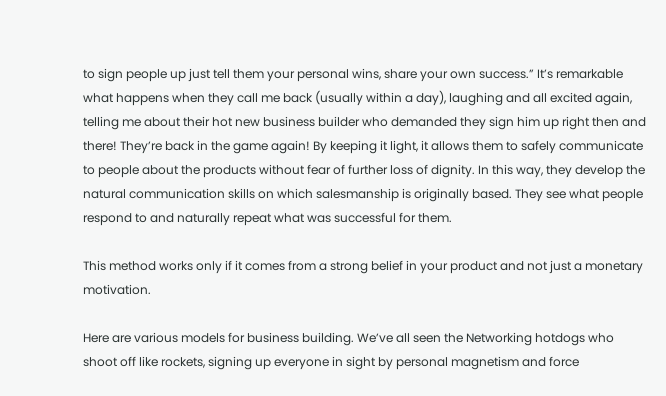to sign people up just tell them your personal wins, share your own success.” It’s remarkable what happens when they call me back (usually within a day), laughing and all excited again, telling me about their hot new business builder who demanded they sign him up right then and there! They’re back in the game again! By keeping it light, it allows them to safely communicate to people about the products without fear of further loss of dignity. In this way, they develop the natural communication skills on which salesmanship is originally based. They see what people respond to and naturally repeat what was successful for them.

This method works only if it comes from a strong belief in your product and not just a monetary motivation.

Here are various models for business building. We’ve all seen the Networking hotdogs who shoot off like rockets, signing up everyone in sight by personal magnetism and force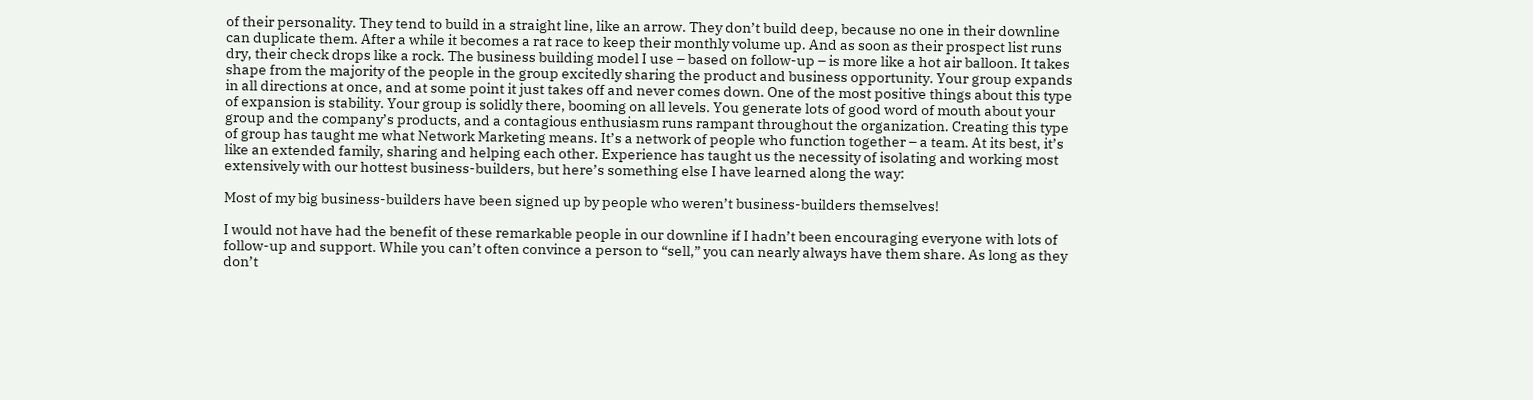of their personality. They tend to build in a straight line, like an arrow. They don’t build deep, because no one in their downline can duplicate them. After a while it becomes a rat race to keep their monthly volume up. And as soon as their prospect list runs dry, their check drops like a rock. The business building model I use – based on follow-up – is more like a hot air balloon. It takes shape from the majority of the people in the group excitedly sharing the product and business opportunity. Your group expands in all directions at once, and at some point it just takes off and never comes down. One of the most positive things about this type of expansion is stability. Your group is solidly there, booming on all levels. You generate lots of good word of mouth about your group and the company’s products, and a contagious enthusiasm runs rampant throughout the organization. Creating this type of group has taught me what Network Marketing means. It’s a network of people who function together – a team. At its best, it’s like an extended family, sharing and helping each other. Experience has taught us the necessity of isolating and working most extensively with our hottest business-builders, but here’s something else I have learned along the way:

Most of my big business-builders have been signed up by people who weren’t business-builders themselves!

I would not have had the benefit of these remarkable people in our downline if I hadn’t been encouraging everyone with lots of follow-up and support. While you can’t often convince a person to “sell,” you can nearly always have them share. As long as they don’t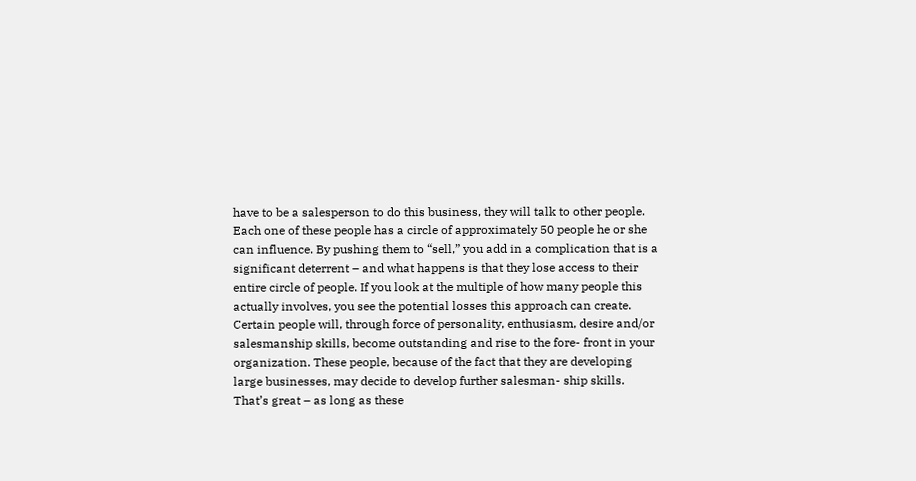have to be a salesperson to do this business, they will talk to other people. Each one of these people has a circle of approximately 50 people he or she can influence. By pushing them to “sell,” you add in a complication that is a significant deterrent – and what happens is that they lose access to their entire circle of people. If you look at the multiple of how many people this actually involves, you see the potential losses this approach can create. Certain people will, through force of personality, enthusiasm, desire and/or salesmanship skills, become outstanding and rise to the fore- front in your organization. These people, because of the fact that they are developing large businesses, may decide to develop further salesman- ship skills. That’s great – as long as these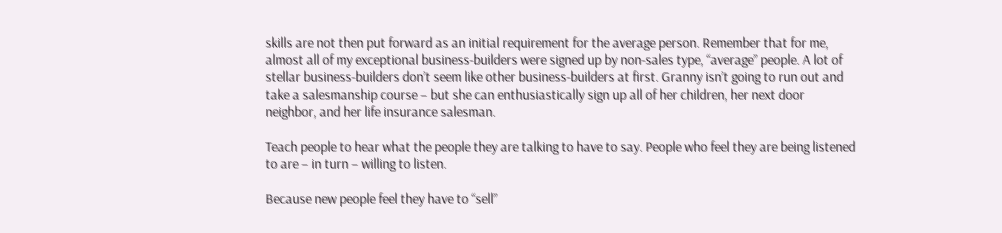skills are not then put forward as an initial requirement for the average person. Remember that for me, almost all of my exceptional business-builders were signed up by non-sales type, “average” people. A lot of stellar business-builders don’t seem like other business-builders at first. Granny isn’t going to run out and take a salesmanship course – but she can enthusiastically sign up all of her children, her next door neighbor, and her life insurance salesman.

Teach people to hear what the people they are talking to have to say. People who feel they are being listened to are – in turn – willing to listen.

Because new people feel they have to “sell”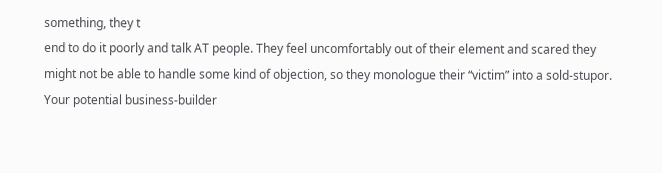something, they t
end to do it poorly and talk AT people. They feel uncomfortably out of their element and scared they might not be able to handle some kind of objection, so they monologue their “victim” into a sold-stupor. Your potential business-builder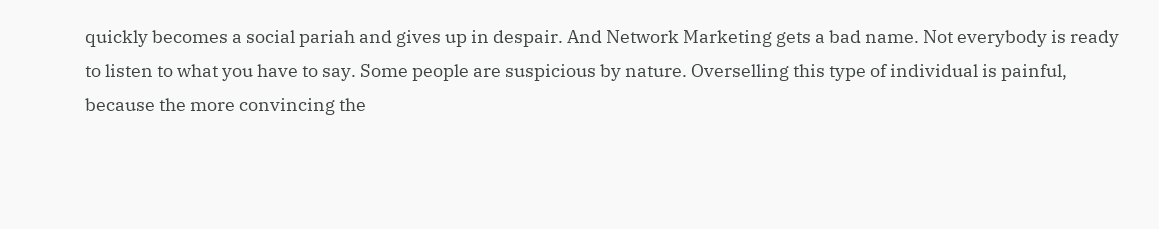quickly becomes a social pariah and gives up in despair. And Network Marketing gets a bad name. Not everybody is ready to listen to what you have to say. Some people are suspicious by nature. Overselling this type of individual is painful, because the more convincing the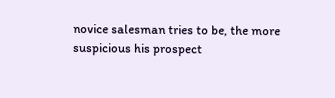novice salesman tries to be, the more suspicious his prospect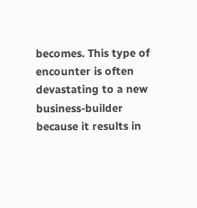becomes. This type of encounter is often devastating to a new business-builder because it results in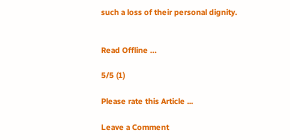such a loss of their personal dignity.


Read Offline …

5/5 (1)

Please rate this Article ...

Leave a Comment